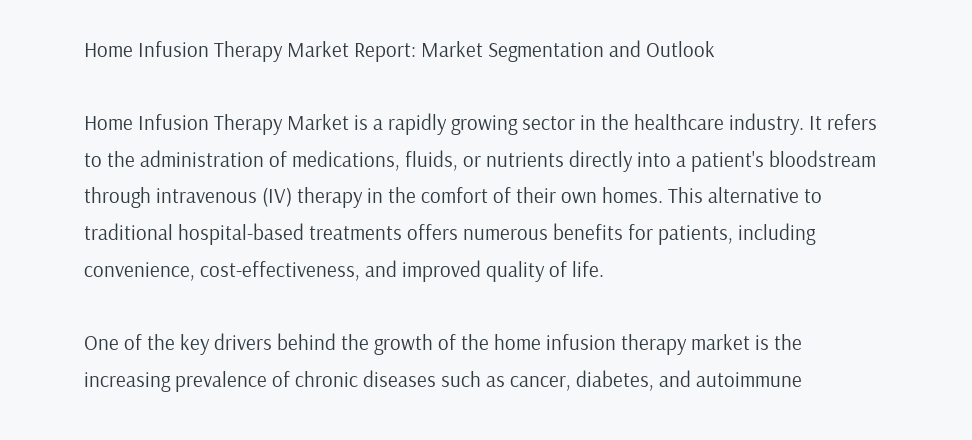Home Infusion Therapy Market Report: Market Segmentation and Outlook

Home Infusion Therapy Market is a rapidly growing sector in the healthcare industry. It refers to the administration of medications, fluids, or nutrients directly into a patient's bloodstream through intravenous (IV) therapy in the comfort of their own homes. This alternative to traditional hospital-based treatments offers numerous benefits for patients, including convenience, cost-effectiveness, and improved quality of life.

One of the key drivers behind the growth of the home infusion therapy market is the increasing prevalence of chronic diseases such as cancer, diabetes, and autoimmune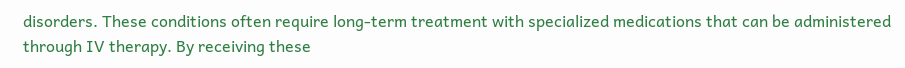disorders. These conditions often require long-term treatment with specialized medications that can be administered through IV therapy. By receiving these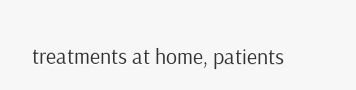treatments at home, patients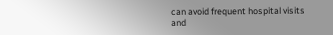can avoid frequent hospital visits and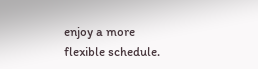enjoy a more flexible schedule.